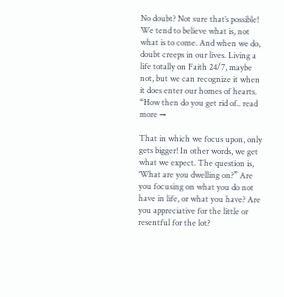No doubt? Not sure that’s possible! We tend to believe what is, not what is to come. And when we do, doubt creeps in our lives. Living a life totally on Faith 24/7, maybe not, but we can recognize it when it does enter our homes of hearts. “How then do you get rid of.. read more →

That in which we focus upon, only gets bigger! In other words, we get what we expect. The question is, ‘What are you dwelling on?” Are you focusing on what you do not have in life, or what you have? Are you appreciative for the little or resentful for the lot?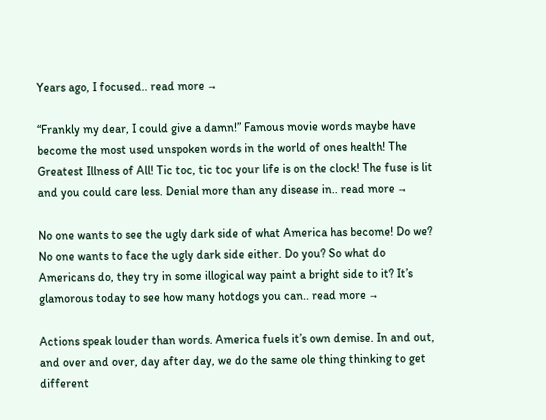Years ago, I focused.. read more →

“Frankly my dear, I could give a damn!” Famous movie words maybe have become the most used unspoken words in the world of ones health! The Greatest Illness of All! Tic toc, tic toc your life is on the clock! The fuse is lit and you could care less. Denial more than any disease in.. read more →

No one wants to see the ugly dark side of what America has become! Do we? No one wants to face the ugly dark side either. Do you? So what do Americans do, they try in some illogical way paint a bright side to it? It’s glamorous today to see how many hotdogs you can.. read more →

Actions speak louder than words. America fuels it’s own demise. In and out, and over and over, day after day, we do the same ole thing thinking to get different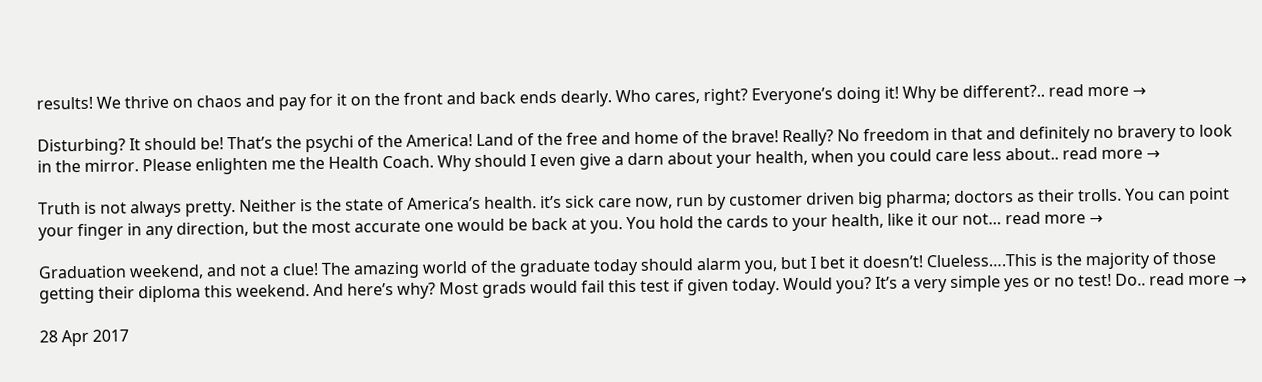results! We thrive on chaos and pay for it on the front and back ends dearly. Who cares, right? Everyone’s doing it! Why be different?.. read more →

Disturbing? It should be! That’s the psychi of the America! Land of the free and home of the brave! Really? No freedom in that and definitely no bravery to look in the mirror. Please enlighten me the Health Coach. Why should I even give a darn about your health, when you could care less about.. read more →

Truth is not always pretty. Neither is the state of America’s health. it’s sick care now, run by customer driven big pharma; doctors as their trolls. You can point your finger in any direction, but the most accurate one would be back at you. You hold the cards to your health, like it our not… read more →

Graduation weekend, and not a clue! The amazing world of the graduate today should alarm you, but I bet it doesn’t! Clueless….This is the majority of those getting their diploma this weekend. And here’s why? Most grads would fail this test if given today. Would you? It’s a very simple yes or no test! Do.. read more →

28 Apr 2017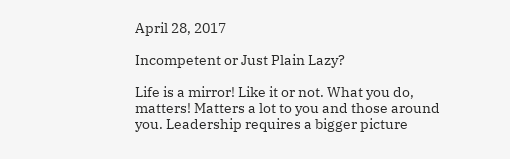April 28, 2017

Incompetent or Just Plain Lazy?

Life is a mirror! Like it or not. What you do, matters! Matters a lot to you and those around you. Leadership requires a bigger picture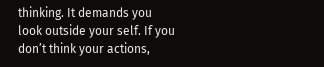thinking. It demands you look outside your self. If you don’t think your actions,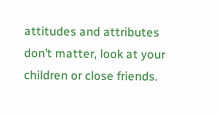attitudes and attributes don’t matter, look at your children or close friends.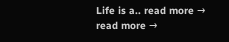Life is a.. read more → read more →